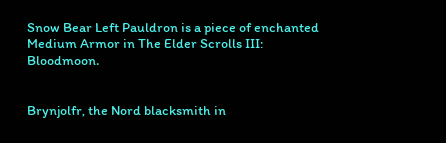Snow Bear Left Pauldron is a piece of enchanted Medium Armor in The Elder Scrolls III: Bloodmoon.


Brynjolfr, the Nord blacksmith in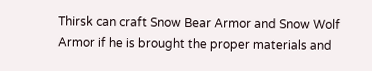Thirsk can craft Snow Bear Armor and Snow Wolf Armor if he is brought the proper materials and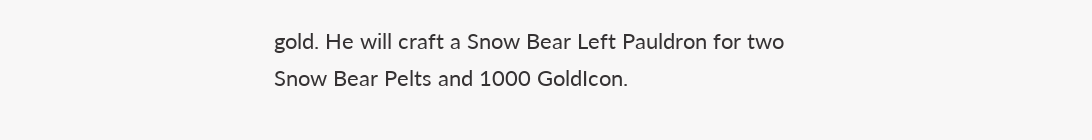gold. He will craft a Snow Bear Left Pauldron for two Snow Bear Pelts and 1000 GoldIcon.